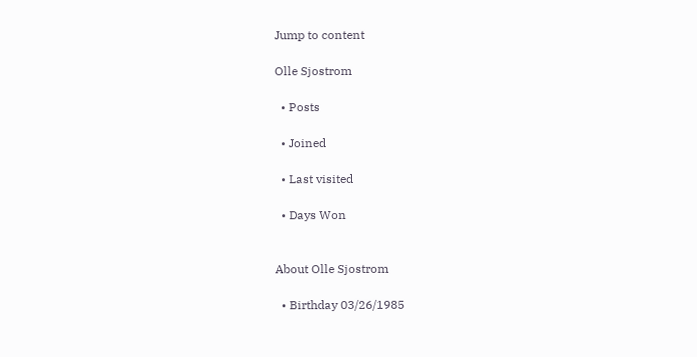Jump to content

Olle Sjostrom

  • Posts

  • Joined

  • Last visited

  • Days Won


About Olle Sjostrom

  • Birthday 03/26/1985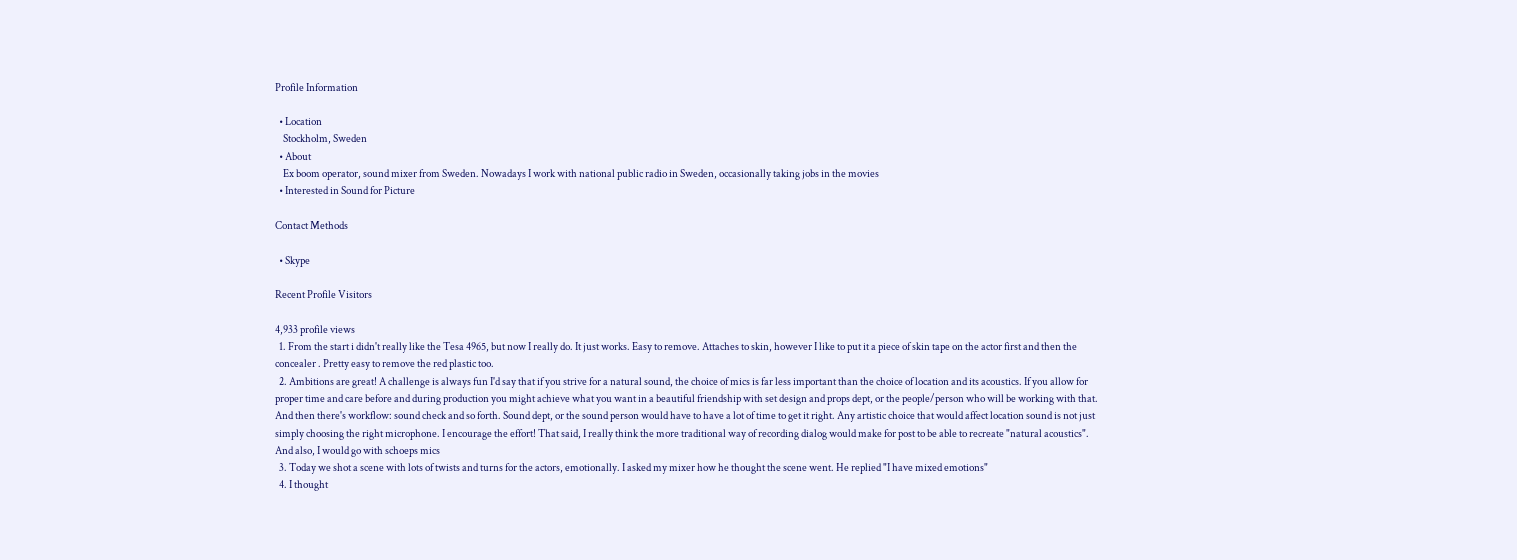Profile Information

  • Location
    Stockholm, Sweden
  • About
    Ex boom operator, sound mixer from Sweden. Nowadays I work with national public radio in Sweden, occasionally taking jobs in the movies
  • Interested in Sound for Picture

Contact Methods

  • Skype

Recent Profile Visitors

4,933 profile views
  1. From the start i didn't really like the Tesa 4965, but now I really do. It just works. Easy to remove. Attaches to skin, however I like to put it a piece of skin tape on the actor first and then the concealer . Pretty easy to remove the red plastic too.
  2. Ambitions are great! A challenge is always fun I'd say that if you strive for a natural sound, the choice of mics is far less important than the choice of location and its acoustics. If you allow for proper time and care before and during production you might achieve what you want in a beautiful friendship with set design and props dept, or the people/person who will be working with that. And then there's workflow: sound check and so forth. Sound dept, or the sound person would have to have a lot of time to get it right. Any artistic choice that would affect location sound is not just simply choosing the right microphone. I encourage the effort! That said, I really think the more traditional way of recording dialog would make for post to be able to recreate "natural acoustics". And also, I would go with schoeps mics
  3. Today we shot a scene with lots of twists and turns for the actors, emotionally. I asked my mixer how he thought the scene went. He replied "I have mixed emotions"
  4. I thought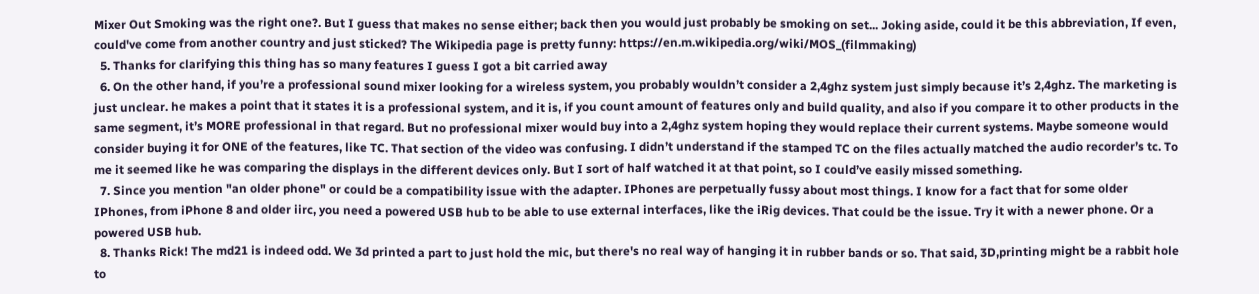Mixer Out Smoking was the right one?. But I guess that makes no sense either; back then you would just probably be smoking on set... Joking aside, could it be this abbreviation, If even, could've come from another country and just sticked? The Wikipedia page is pretty funny: https://en.m.wikipedia.org/wiki/MOS_(filmmaking)
  5. Thanks for clarifying this thing has so many features I guess I got a bit carried away
  6. On the other hand, if you’re a professional sound mixer looking for a wireless system, you probably wouldn’t consider a 2,4ghz system just simply because it’s 2,4ghz. The marketing is just unclear. he makes a point that it states it is a professional system, and it is, if you count amount of features only and build quality, and also if you compare it to other products in the same segment, it’s MORE professional in that regard. But no professional mixer would buy into a 2,4ghz system hoping they would replace their current systems. Maybe someone would consider buying it for ONE of the features, like TC. That section of the video was confusing. I didn’t understand if the stamped TC on the files actually matched the audio recorder’s tc. To me it seemed like he was comparing the displays in the different devices only. But I sort of half watched it at that point, so I could’ve easily missed something.
  7. Since you mention "an older phone" or could be a compatibility issue with the adapter. IPhones are perpetually fussy about most things. I know for a fact that for some older IPhones, from iPhone 8 and older iirc, you need a powered USB hub to be able to use external interfaces, like the iRig devices. That could be the issue. Try it with a newer phone. Or a powered USB hub.
  8. Thanks Rick! The md21 is indeed odd. We 3d printed a part to just hold the mic, but there's no real way of hanging it in rubber bands or so. That said, 3D,printing might be a rabbit hole to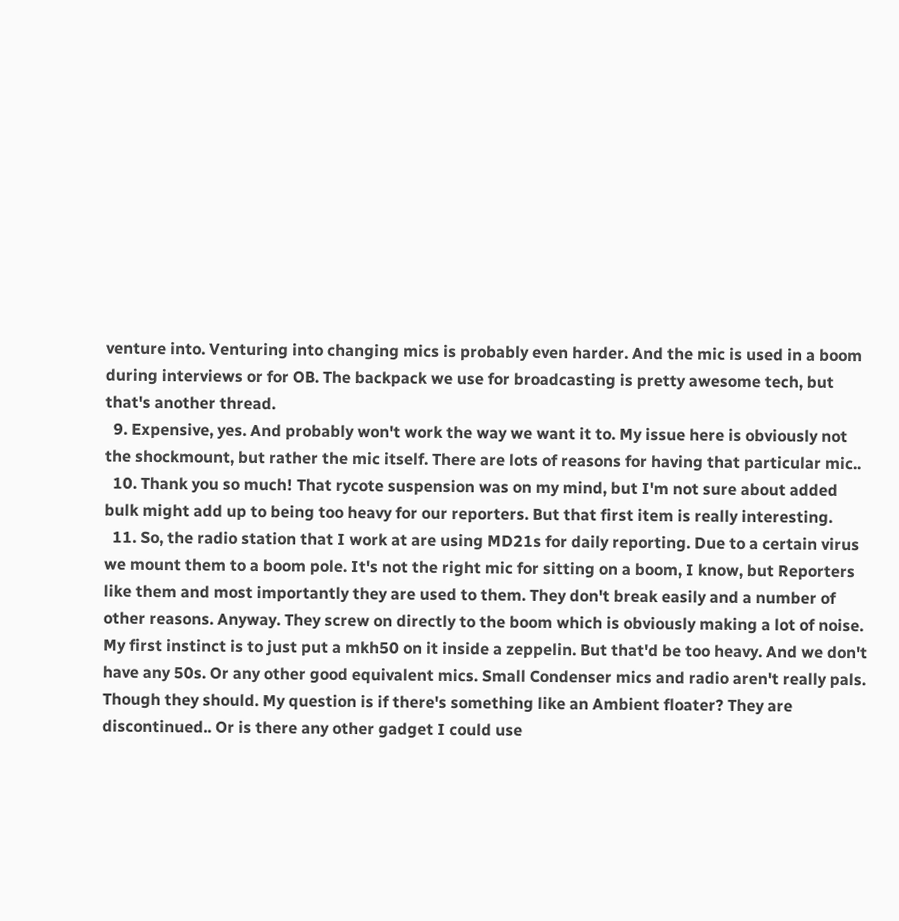venture into. Venturing into changing mics is probably even harder. And the mic is used in a boom during interviews or for OB. The backpack we use for broadcasting is pretty awesome tech, but that's another thread.
  9. Expensive, yes. And probably won't work the way we want it to. My issue here is obviously not the shockmount, but rather the mic itself. There are lots of reasons for having that particular mic..
  10. Thank you so much! That rycote suspension was on my mind, but I'm not sure about added bulk might add up to being too heavy for our reporters. But that first item is really interesting.
  11. So, the radio station that I work at are using MD21s for daily reporting. Due to a certain virus we mount them to a boom pole. It's not the right mic for sitting on a boom, I know, but Reporters like them and most importantly they are used to them. They don't break easily and a number of other reasons. Anyway. They screw on directly to the boom which is obviously making a lot of noise. My first instinct is to just put a mkh50 on it inside a zeppelin. But that'd be too heavy. And we don't have any 50s. Or any other good equivalent mics. Small Condenser mics and radio aren't really pals. Though they should. My question is if there's something like an Ambient floater? They are discontinued.. Or is there any other gadget I could use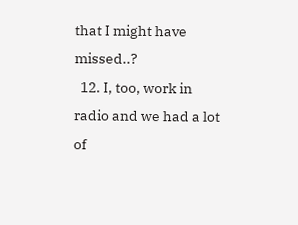that I might have missed..?
  12. I, too, work in radio and we had a lot of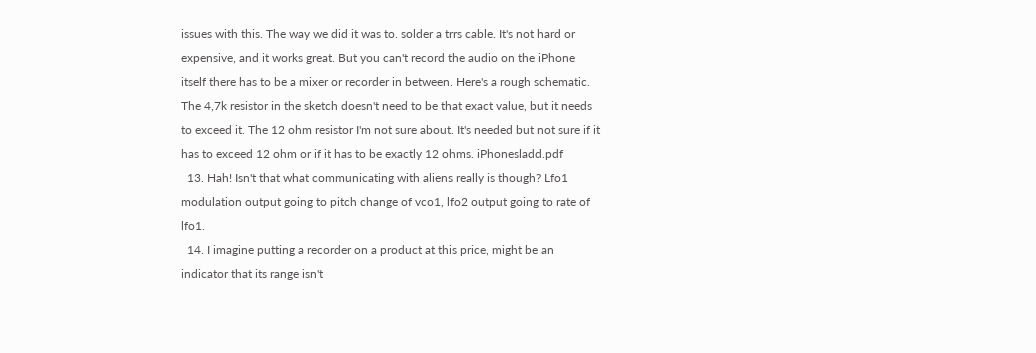issues with this. The way we did it was to. solder a trrs cable. It's not hard or expensive, and it works great. But you can't record the audio on the iPhone itself there has to be a mixer or recorder in between. Here's a rough schematic. The 4,7k resistor in the sketch doesn't need to be that exact value, but it needs to exceed it. The 12 ohm resistor I'm not sure about. It's needed but not sure if it has to exceed 12 ohm or if it has to be exactly 12 ohms. iPhonesladd.pdf
  13. Hah! Isn't that what communicating with aliens really is though? Lfo1 modulation output going to pitch change of vco1, lfo2 output going to rate of lfo1.
  14. I imagine putting a recorder on a product at this price, might be an indicator that its range isn't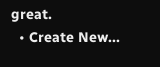great.
  • Create New...